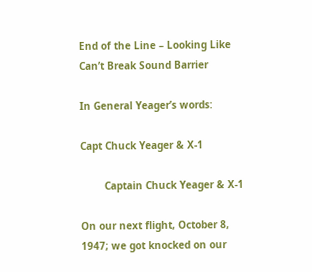End of the Line – Looking Like Can’t Break Sound Barrier

In General Yeager’s words:

Capt Chuck Yeager & X-1

        Captain Chuck Yeager & X-1

On our next flight, October 8, 1947; we got knocked on our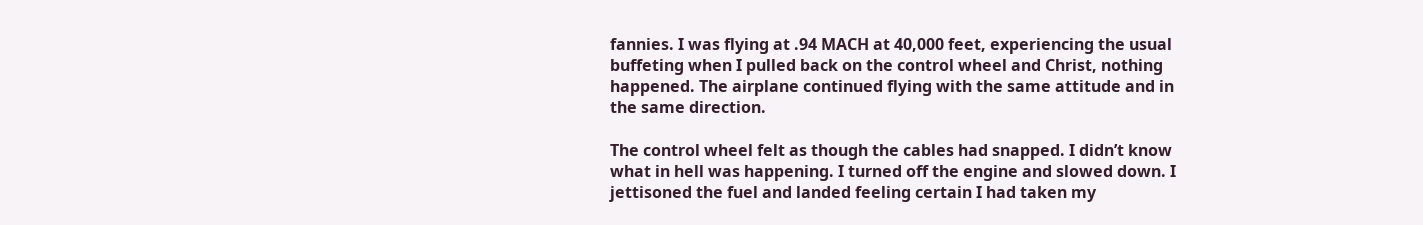fannies. I was flying at .94 MACH at 40,000 feet, experiencing the usual buffeting when I pulled back on the control wheel and Christ, nothing happened. The airplane continued flying with the same attitude and in the same direction.

The control wheel felt as though the cables had snapped. I didn’t know what in hell was happening. I turned off the engine and slowed down. I jettisoned the fuel and landed feeling certain I had taken my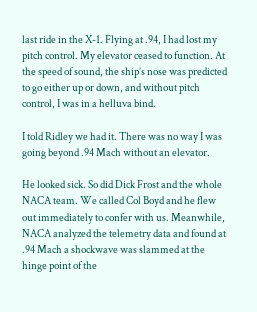last ride in the X-1. Flying at .94, I had lost my pitch control. My elevator ceased to function. At the speed of sound, the ship’s nose was predicted to go either up or down, and without pitch control, I was in a helluva bind.

I told Ridley we had it. There was no way I was going beyond .94 Mach without an elevator.

He looked sick. So did Dick Frost and the whole NACA team. We called Col Boyd and he flew out immediately to confer with us. Meanwhile, NACA analyzed the telemetry data and found at .94 Mach a shockwave was slammed at the hinge point of the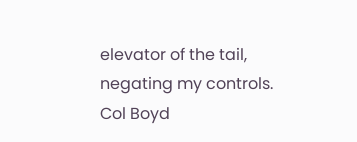elevator of the tail, negating my controls. Col Boyd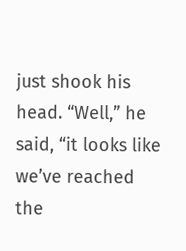just shook his head. “Well,” he said, “it looks like we’ve reached the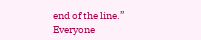end of the line.” Everyone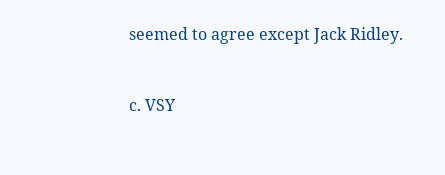seemed to agree except Jack Ridley.


c. VSY